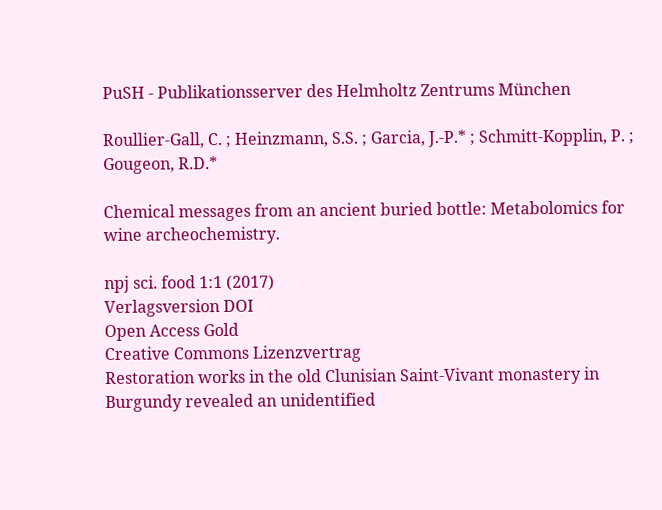PuSH - Publikationsserver des Helmholtz Zentrums München

Roullier-Gall, C. ; Heinzmann, S.S. ; Garcia, J.-P.* ; Schmitt-Kopplin, P. ; Gougeon, R.D.*

Chemical messages from an ancient buried bottle: Metabolomics for wine archeochemistry.

npj sci. food 1:1 (2017)
Verlagsversion DOI
Open Access Gold
Creative Commons Lizenzvertrag
Restoration works in the old Clunisian Saint-Vivant monastery in Burgundy revealed an unidentified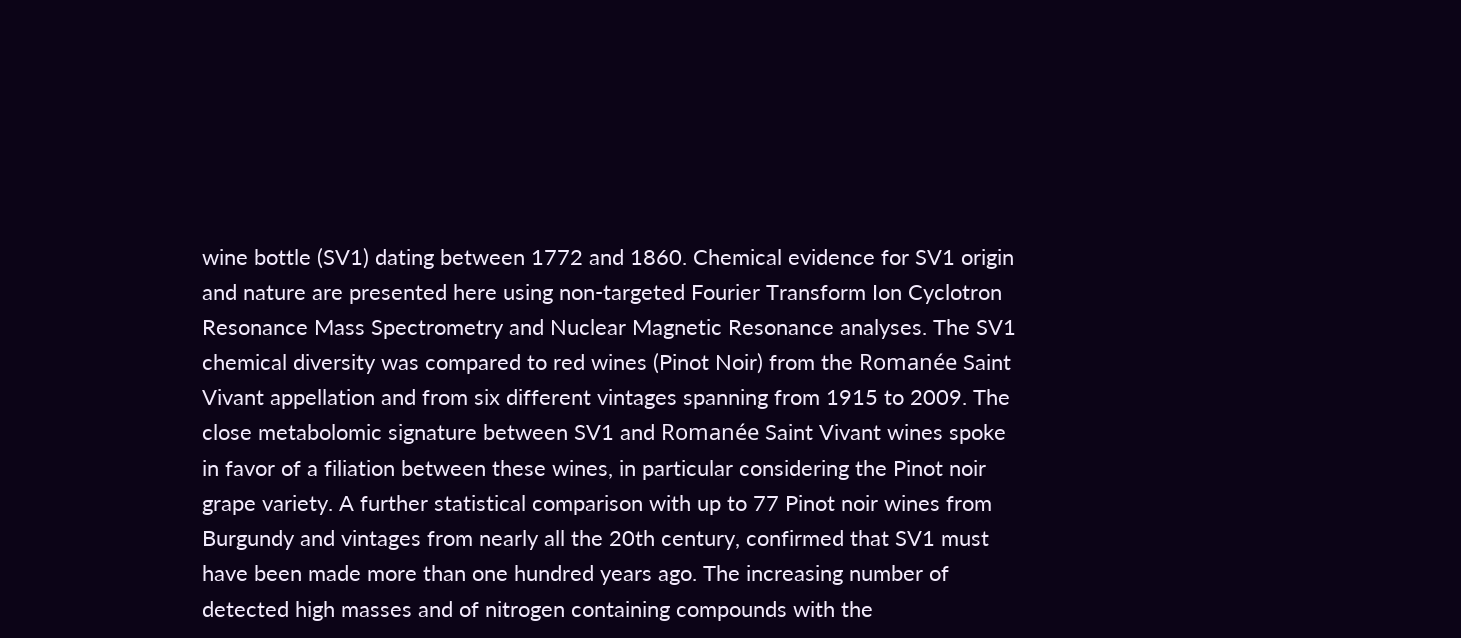wine bottle (SV1) dating between 1772 and 1860. Chemical evidence for SV1 origin and nature are presented here using non-targeted Fourier Transform Ion Cyclotron Resonance Mass Spectrometry and Nuclear Magnetic Resonance analyses. The SV1 chemical diversity was compared to red wines (Pinot Noir) from the Romanée Saint Vivant appellation and from six different vintages spanning from 1915 to 2009. The close metabolomic signature between SV1 and Romanée Saint Vivant wines spoke in favor of a filiation between these wines, in particular considering the Pinot noir grape variety. A further statistical comparison with up to 77 Pinot noir wines from Burgundy and vintages from nearly all the 20th century, confirmed that SV1 must have been made more than one hundred years ago. The increasing number of detected high masses and of nitrogen containing compounds with the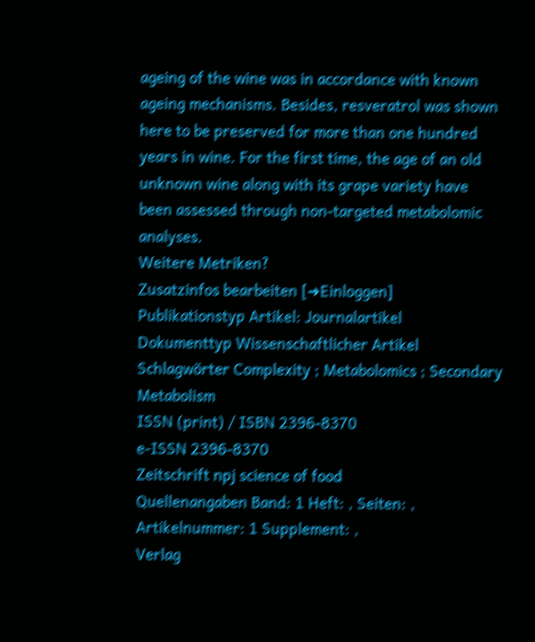ageing of the wine was in accordance with known ageing mechanisms. Besides, resveratrol was shown here to be preserved for more than one hundred years in wine. For the first time, the age of an old unknown wine along with its grape variety have been assessed through non-targeted metabolomic analyses.
Weitere Metriken?
Zusatzinfos bearbeiten [➜Einloggen]
Publikationstyp Artikel: Journalartikel
Dokumenttyp Wissenschaftlicher Artikel
Schlagwörter Complexity ; Metabolomics ; Secondary Metabolism
ISSN (print) / ISBN 2396-8370
e-ISSN 2396-8370
Zeitschrift npj science of food
Quellenangaben Band: 1 Heft: , Seiten: , Artikelnummer: 1 Supplement: ,
Verlag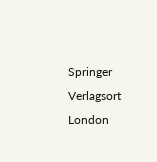Springer
Verlagsort London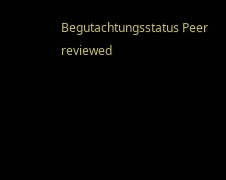Begutachtungsstatus Peer reviewed